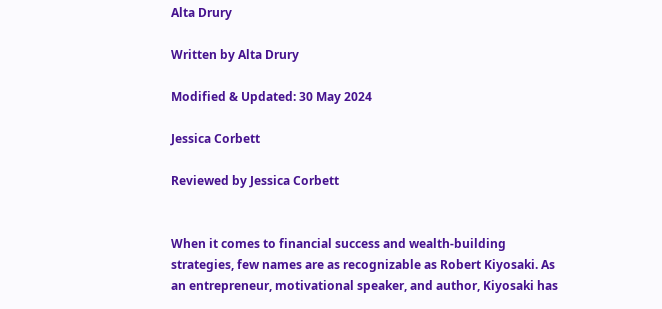Alta Drury

Written by Alta Drury

Modified & Updated: 30 May 2024

Jessica Corbett

Reviewed by Jessica Corbett


When it comes to financial success and wealth-building strategies, few names are as recognizable as Robert Kiyosaki. As an entrepreneur, motivational speaker, and author, Kiyosaki has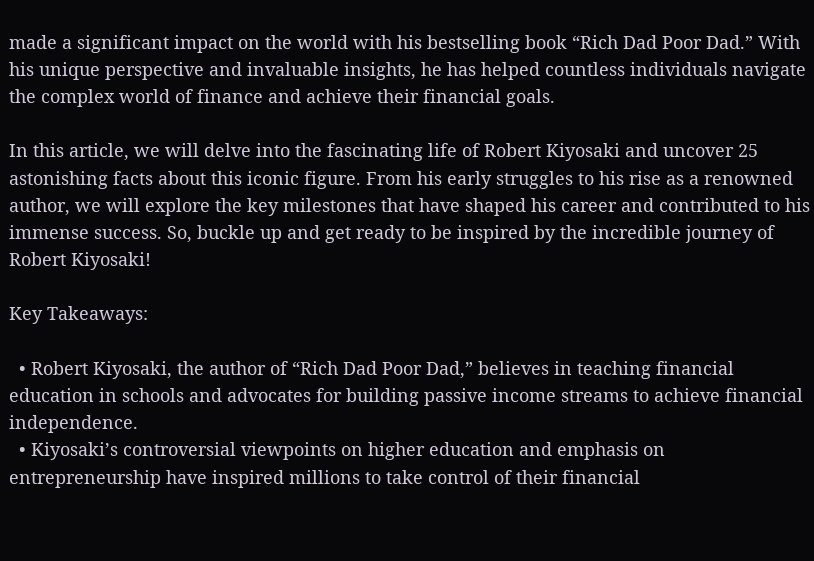made a significant impact on the world with his bestselling book “Rich Dad Poor Dad.” With his unique perspective and invaluable insights, he has helped countless individuals navigate the complex world of finance and achieve their financial goals.

In this article, we will delve into the fascinating life of Robert Kiyosaki and uncover 25 astonishing facts about this iconic figure. From his early struggles to his rise as a renowned author, we will explore the key milestones that have shaped his career and contributed to his immense success. So, buckle up and get ready to be inspired by the incredible journey of Robert Kiyosaki!

Key Takeaways:

  • Robert Kiyosaki, the author of “Rich Dad Poor Dad,” believes in teaching financial education in schools and advocates for building passive income streams to achieve financial independence.
  • Kiyosaki’s controversial viewpoints on higher education and emphasis on entrepreneurship have inspired millions to take control of their financial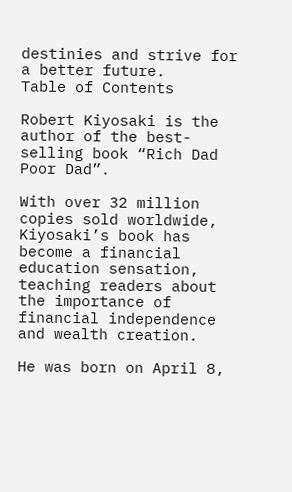destinies and strive for a better future.
Table of Contents

Robert Kiyosaki is the author of the best-selling book “Rich Dad Poor Dad”.

With over 32 million copies sold worldwide, Kiyosaki’s book has become a financial education sensation, teaching readers about the importance of financial independence and wealth creation.

He was born on April 8,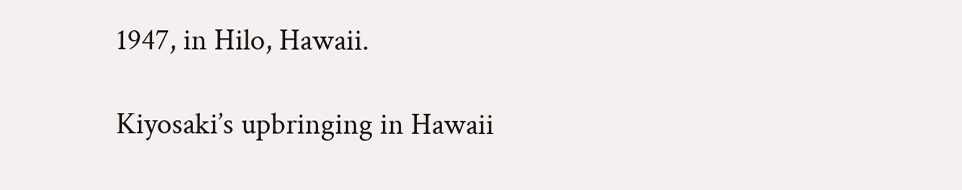1947, in Hilo, Hawaii.

Kiyosaki’s upbringing in Hawaii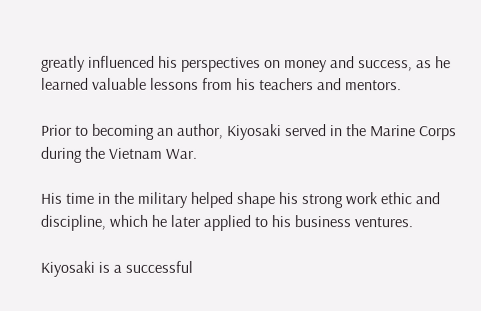greatly influenced his perspectives on money and success, as he learned valuable lessons from his teachers and mentors.

Prior to becoming an author, Kiyosaki served in the Marine Corps during the Vietnam War.

His time in the military helped shape his strong work ethic and discipline, which he later applied to his business ventures.

Kiyosaki is a successful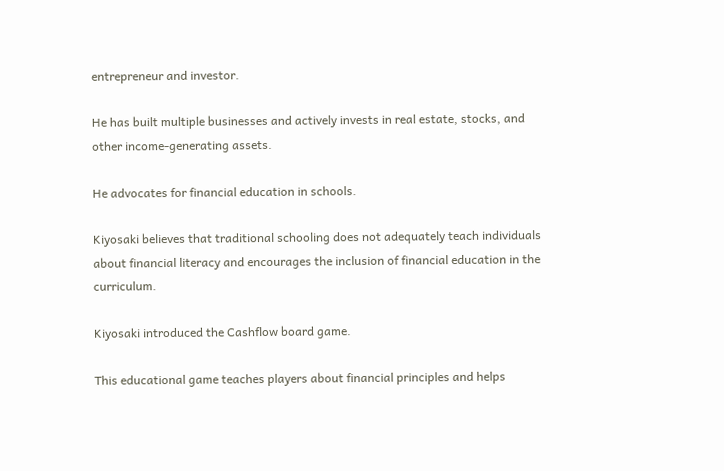entrepreneur and investor.

He has built multiple businesses and actively invests in real estate, stocks, and other income-generating assets.

He advocates for financial education in schools.

Kiyosaki believes that traditional schooling does not adequately teach individuals about financial literacy and encourages the inclusion of financial education in the curriculum.

Kiyosaki introduced the Cashflow board game.

This educational game teaches players about financial principles and helps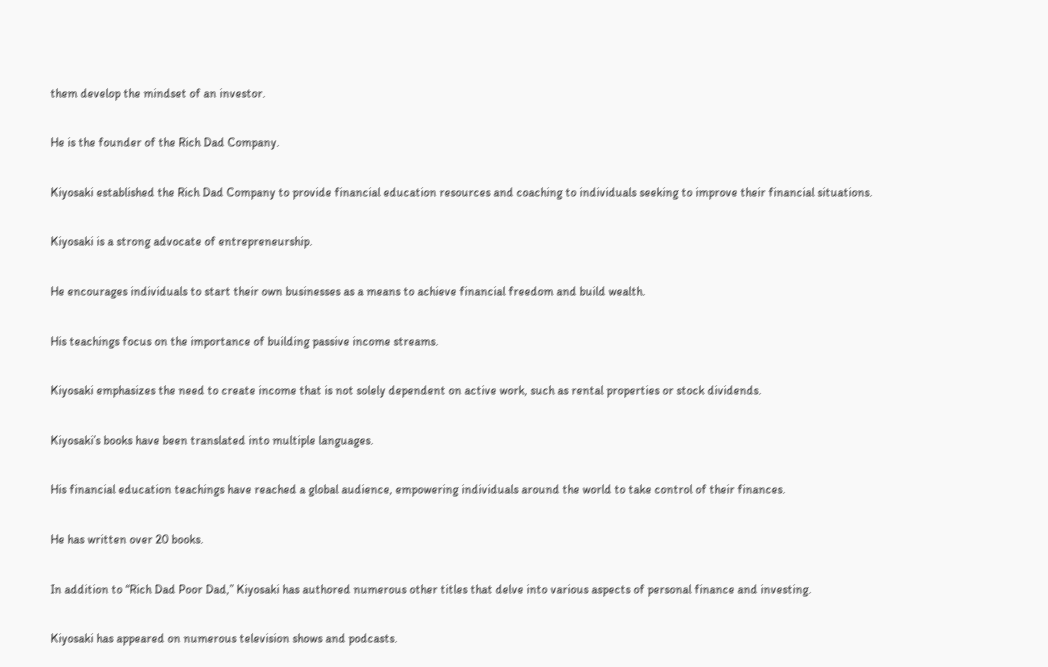them develop the mindset of an investor.

He is the founder of the Rich Dad Company.

Kiyosaki established the Rich Dad Company to provide financial education resources and coaching to individuals seeking to improve their financial situations.

Kiyosaki is a strong advocate of entrepreneurship.

He encourages individuals to start their own businesses as a means to achieve financial freedom and build wealth.

His teachings focus on the importance of building passive income streams.

Kiyosaki emphasizes the need to create income that is not solely dependent on active work, such as rental properties or stock dividends.

Kiyosaki’s books have been translated into multiple languages.

His financial education teachings have reached a global audience, empowering individuals around the world to take control of their finances.

He has written over 20 books.

In addition to “Rich Dad Poor Dad,” Kiyosaki has authored numerous other titles that delve into various aspects of personal finance and investing.

Kiyosaki has appeared on numerous television shows and podcasts.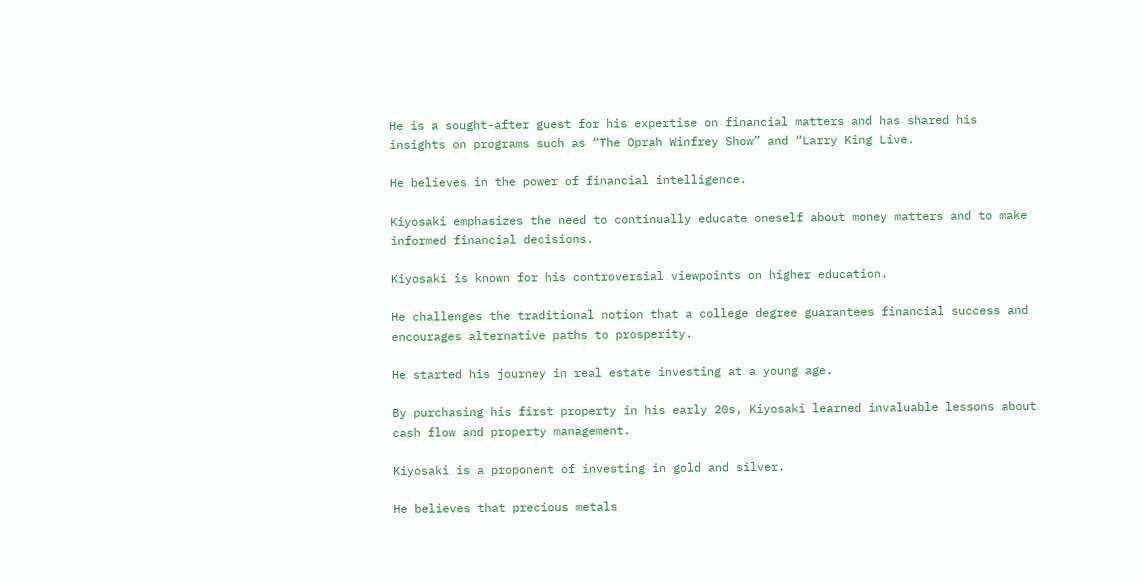He is a sought-after guest for his expertise on financial matters and has shared his insights on programs such as “The Oprah Winfrey Show” and “Larry King Live.

He believes in the power of financial intelligence.

Kiyosaki emphasizes the need to continually educate oneself about money matters and to make informed financial decisions.

Kiyosaki is known for his controversial viewpoints on higher education.

He challenges the traditional notion that a college degree guarantees financial success and encourages alternative paths to prosperity.

He started his journey in real estate investing at a young age.

By purchasing his first property in his early 20s, Kiyosaki learned invaluable lessons about cash flow and property management.

Kiyosaki is a proponent of investing in gold and silver.

He believes that precious metals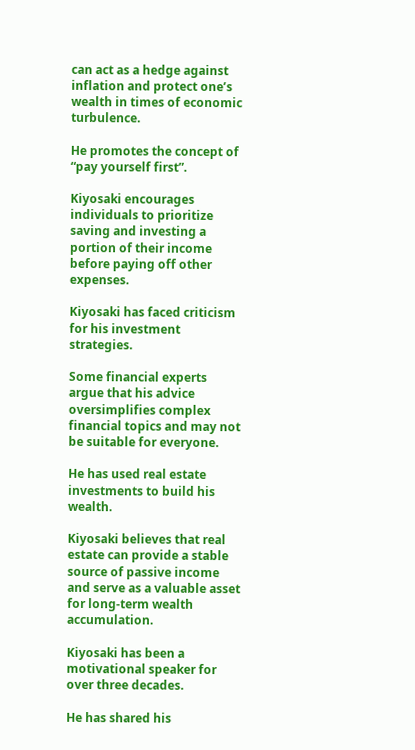can act as a hedge against inflation and protect one’s wealth in times of economic turbulence.

He promotes the concept of “pay yourself first”.

Kiyosaki encourages individuals to prioritize saving and investing a portion of their income before paying off other expenses.

Kiyosaki has faced criticism for his investment strategies.

Some financial experts argue that his advice oversimplifies complex financial topics and may not be suitable for everyone.

He has used real estate investments to build his wealth.

Kiyosaki believes that real estate can provide a stable source of passive income and serve as a valuable asset for long-term wealth accumulation.

Kiyosaki has been a motivational speaker for over three decades.

He has shared his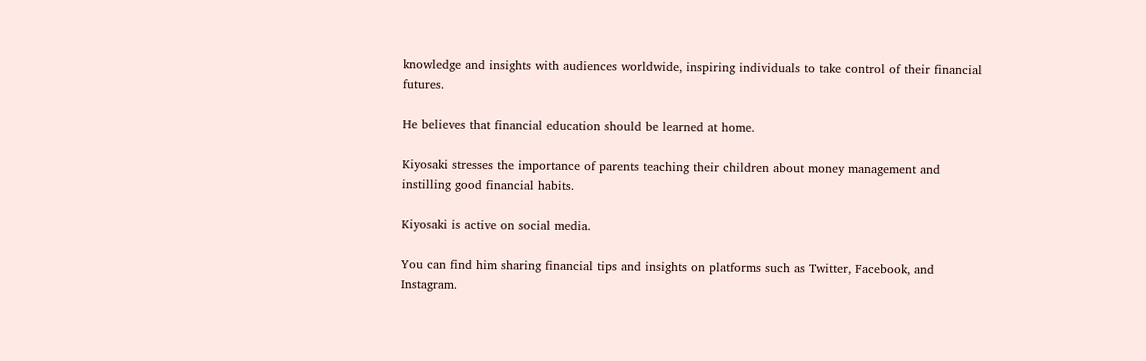knowledge and insights with audiences worldwide, inspiring individuals to take control of their financial futures.

He believes that financial education should be learned at home.

Kiyosaki stresses the importance of parents teaching their children about money management and instilling good financial habits.

Kiyosaki is active on social media.

You can find him sharing financial tips and insights on platforms such as Twitter, Facebook, and Instagram.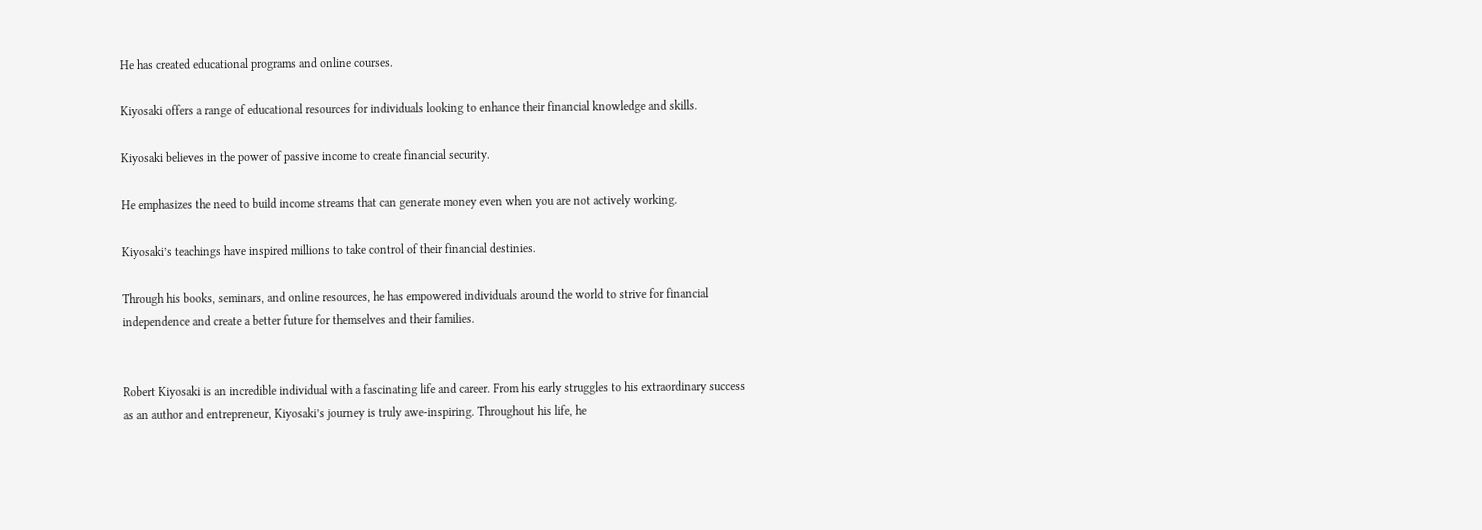He has created educational programs and online courses.

Kiyosaki offers a range of educational resources for individuals looking to enhance their financial knowledge and skills.

Kiyosaki believes in the power of passive income to create financial security.

He emphasizes the need to build income streams that can generate money even when you are not actively working.

Kiyosaki’s teachings have inspired millions to take control of their financial destinies.

Through his books, seminars, and online resources, he has empowered individuals around the world to strive for financial independence and create a better future for themselves and their families.


Robert Kiyosaki is an incredible individual with a fascinating life and career. From his early struggles to his extraordinary success as an author and entrepreneur, Kiyosaki’s journey is truly awe-inspiring. Throughout his life, he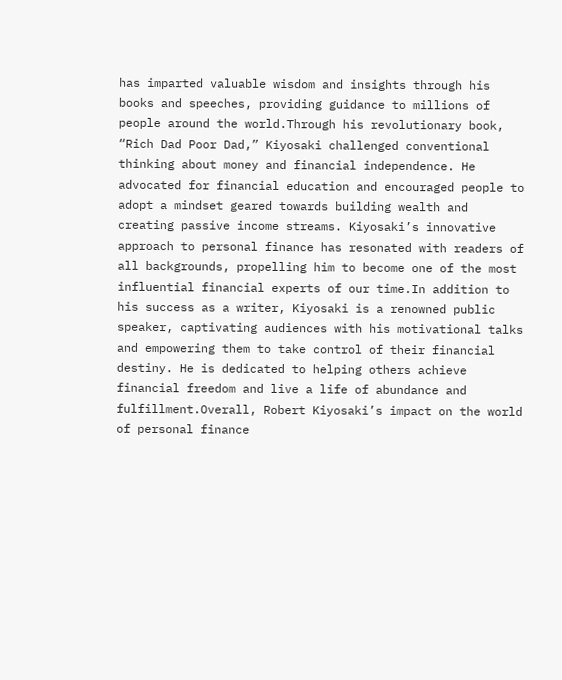has imparted valuable wisdom and insights through his books and speeches, providing guidance to millions of people around the world.Through his revolutionary book, “Rich Dad Poor Dad,” Kiyosaki challenged conventional thinking about money and financial independence. He advocated for financial education and encouraged people to adopt a mindset geared towards building wealth and creating passive income streams. Kiyosaki’s innovative approach to personal finance has resonated with readers of all backgrounds, propelling him to become one of the most influential financial experts of our time.In addition to his success as a writer, Kiyosaki is a renowned public speaker, captivating audiences with his motivational talks and empowering them to take control of their financial destiny. He is dedicated to helping others achieve financial freedom and live a life of abundance and fulfillment.Overall, Robert Kiyosaki’s impact on the world of personal finance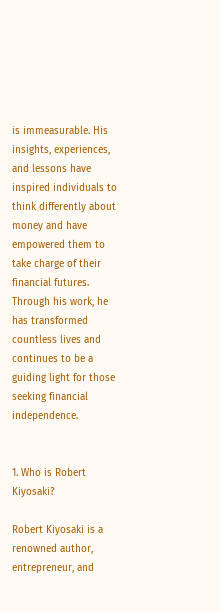is immeasurable. His insights, experiences, and lessons have inspired individuals to think differently about money and have empowered them to take charge of their financial futures. Through his work, he has transformed countless lives and continues to be a guiding light for those seeking financial independence.


1. Who is Robert Kiyosaki?

Robert Kiyosaki is a renowned author, entrepreneur, and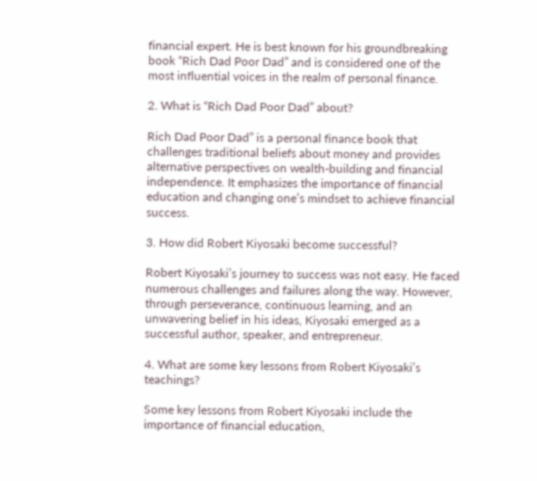financial expert. He is best known for his groundbreaking book “Rich Dad Poor Dad” and is considered one of the most influential voices in the realm of personal finance.

2. What is “Rich Dad Poor Dad” about?

Rich Dad Poor Dad” is a personal finance book that challenges traditional beliefs about money and provides alternative perspectives on wealth-building and financial independence. It emphasizes the importance of financial education and changing one’s mindset to achieve financial success.

3. How did Robert Kiyosaki become successful?

Robert Kiyosaki’s journey to success was not easy. He faced numerous challenges and failures along the way. However, through perseverance, continuous learning, and an unwavering belief in his ideas, Kiyosaki emerged as a successful author, speaker, and entrepreneur.

4. What are some key lessons from Robert Kiyosaki’s teachings?

Some key lessons from Robert Kiyosaki include the importance of financial education,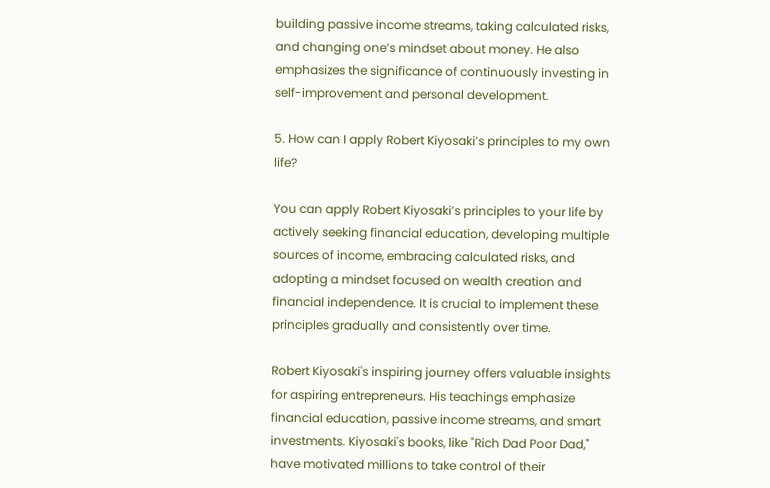building passive income streams, taking calculated risks, and changing one’s mindset about money. He also emphasizes the significance of continuously investing in self-improvement and personal development.

5. How can I apply Robert Kiyosaki’s principles to my own life?

You can apply Robert Kiyosaki’s principles to your life by actively seeking financial education, developing multiple sources of income, embracing calculated risks, and adopting a mindset focused on wealth creation and financial independence. It is crucial to implement these principles gradually and consistently over time.

Robert Kiyosaki's inspiring journey offers valuable insights for aspiring entrepreneurs. His teachings emphasize financial education, passive income streams, and smart investments. Kiyosaki's books, like "Rich Dad Poor Dad," have motivated millions to take control of their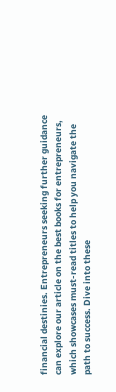financial destinies. Entrepreneurs seeking further guidance can explore our article on the best books for entrepreneurs, which showcases must-read titles to help you navigate the path to success. Dive into these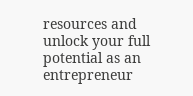resources and unlock your full potential as an entrepreneur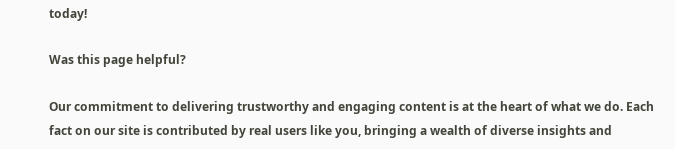today!

Was this page helpful?

Our commitment to delivering trustworthy and engaging content is at the heart of what we do. Each fact on our site is contributed by real users like you, bringing a wealth of diverse insights and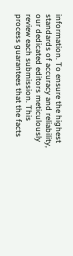information. To ensure the highest standards of accuracy and reliability, our dedicated editors meticulously review each submission. This process guarantees that the facts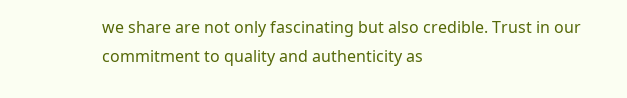we share are not only fascinating but also credible. Trust in our commitment to quality and authenticity as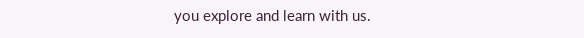you explore and learn with us.